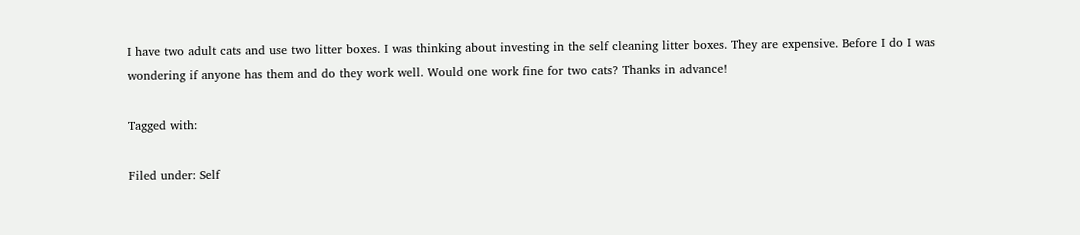I have two adult cats and use two litter boxes. I was thinking about investing in the self cleaning litter boxes. They are expensive. Before I do I was wondering if anyone has them and do they work well. Would one work fine for two cats? Thanks in advance!

Tagged with:

Filed under: Self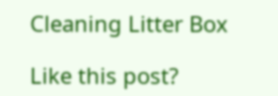Cleaning Litter Box

Like this post?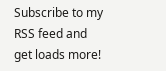Subscribe to my RSS feed and get loads more!